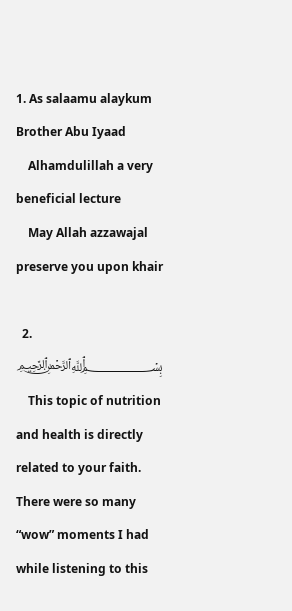1. As salaamu alaykum Brother Abu Iyaad
    Alhamdulillah a very beneficial lecture
    May Allah azzawajal preserve you upon khair

  2. ﷽
    This topic of nutrition and health is directly related to your faith. There were so many “wow” moments I had while listening to this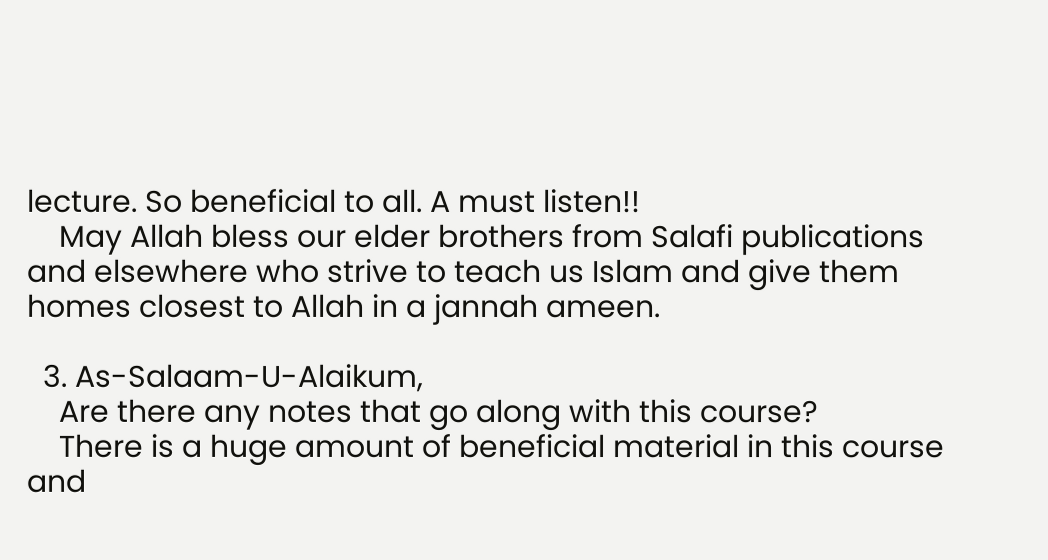lecture. So beneficial to all. A must listen!!
    May Allah bless our elder brothers from Salafi publications and elsewhere who strive to teach us Islam and give them homes closest to Allah in a jannah ameen.

  3. As-Salaam-U-Alaikum,
    Are there any notes that go along with this course?
    There is a huge amount of beneficial material in this course and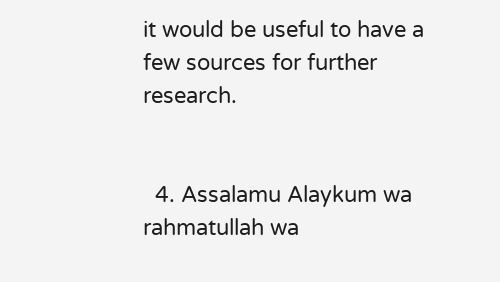it would be useful to have a few sources for further research.


  4. Assalamu Alaykum wa rahmatullah wa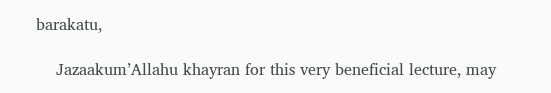barakatu,

    Jazaakum’Allahu khayran for this very beneficial lecture, may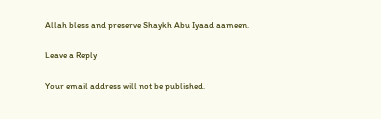Allah bless and preserve Shaykh Abu Iyaad aameen.

Leave a Reply

Your email address will not be published.